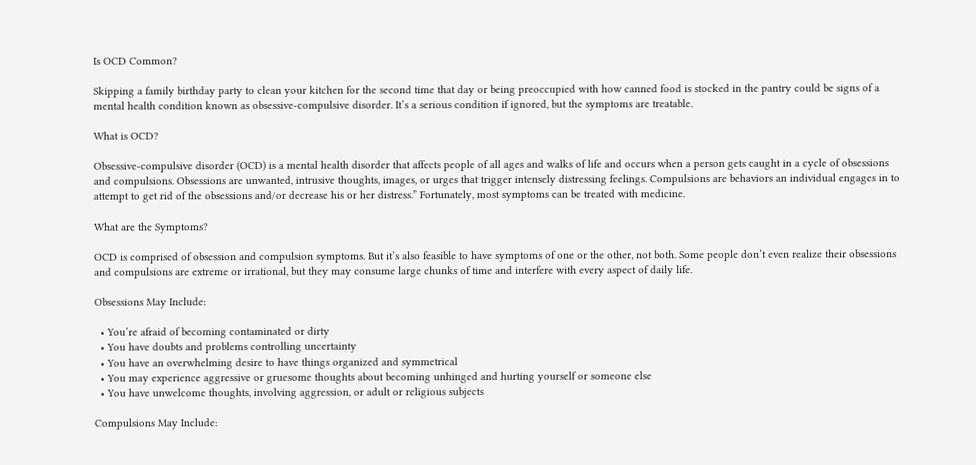Is OCD Common?

Skipping a family birthday party to clean your kitchen for the second time that day or being preoccupied with how canned food is stocked in the pantry could be signs of a mental health condition known as obsessive-compulsive disorder. It’s a serious condition if ignored, but the symptoms are treatable.

What is OCD?

Obsessive-compulsive disorder (OCD) is a mental health disorder that affects people of all ages and walks of life and occurs when a person gets caught in a cycle of obsessions and compulsions. Obsessions are unwanted, intrusive thoughts, images, or urges that trigger intensely distressing feelings. Compulsions are behaviors an individual engages in to attempt to get rid of the obsessions and/or decrease his or her distress.” Fortunately, most symptoms can be treated with medicine.

What are the Symptoms?

OCD is comprised of obsession and compulsion symptoms. But it’s also feasible to have symptoms of one or the other, not both. Some people don’t even realize their obsessions and compulsions are extreme or irrational, but they may consume large chunks of time and interfere with every aspect of daily life.

Obsessions May Include:

  • You’re afraid of becoming contaminated or dirty
  • You have doubts and problems controlling uncertainty
  • You have an overwhelming desire to have things organized and symmetrical
  • You may experience aggressive or gruesome thoughts about becoming unhinged and hurting yourself or someone else
  • You have unwelcome thoughts, involving aggression, or adult or religious subjects

Compulsions May Include: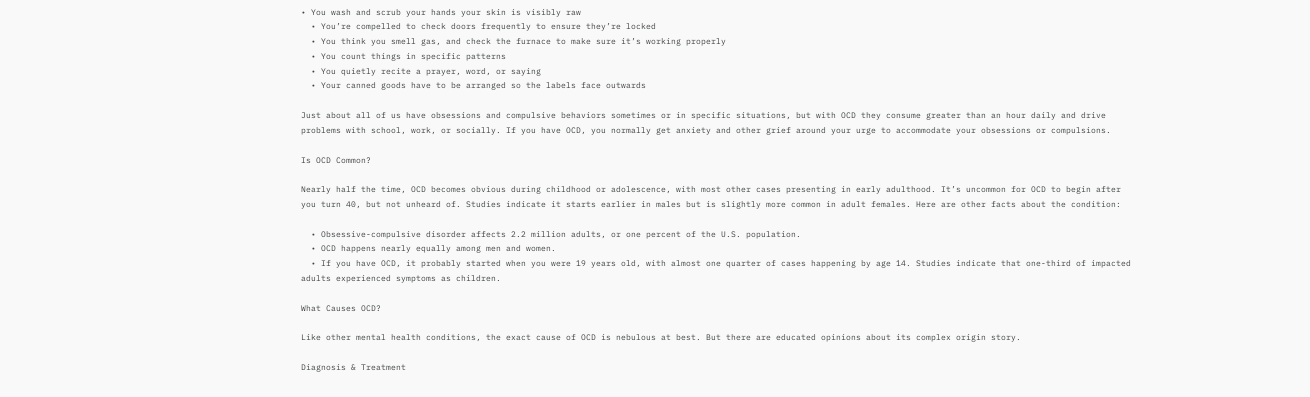• You wash and scrub your hands your skin is visibly raw
  • You’re compelled to check doors frequently to ensure they’re locked
  • You think you smell gas, and check the furnace to make sure it’s working properly
  • You count things in specific patterns
  • You quietly recite a prayer, word, or saying
  • Your canned goods have to be arranged so the labels face outwards

Just about all of us have obsessions and compulsive behaviors sometimes or in specific situations, but with OCD they consume greater than an hour daily and drive problems with school, work, or socially. If you have OCD, you normally get anxiety and other grief around your urge to accommodate your obsessions or compulsions.

Is OCD Common?

Nearly half the time, OCD becomes obvious during childhood or adolescence, with most other cases presenting in early adulthood. It’s uncommon for OCD to begin after you turn 40, but not unheard of. Studies indicate it starts earlier in males but is slightly more common in adult females. Here are other facts about the condition:

  • Obsessive-compulsive disorder affects 2.2 million adults, or one percent of the U.S. population.
  • OCD happens nearly equally among men and women.
  • If you have OCD, it probably started when you were 19 years old, with almost one quarter of cases happening by age 14. Studies indicate that one-third of impacted adults experienced symptoms as children.

What Causes OCD?

Like other mental health conditions, the exact cause of OCD is nebulous at best. But there are educated opinions about its complex origin story.

Diagnosis & Treatment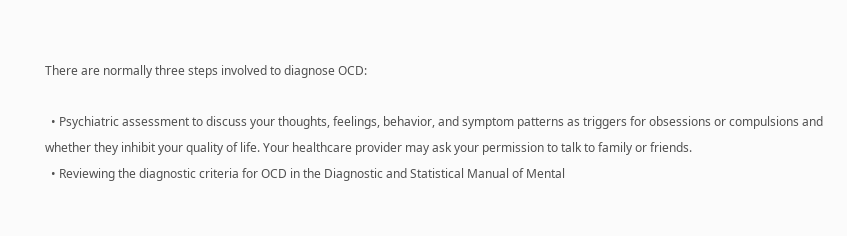There are normally three steps involved to diagnose OCD:

  • Psychiatric assessment to discuss your thoughts, feelings, behavior, and symptom patterns as triggers for obsessions or compulsions and whether they inhibit your quality of life. Your healthcare provider may ask your permission to talk to family or friends.
  • Reviewing the diagnostic criteria for OCD in the Diagnostic and Statistical Manual of Mental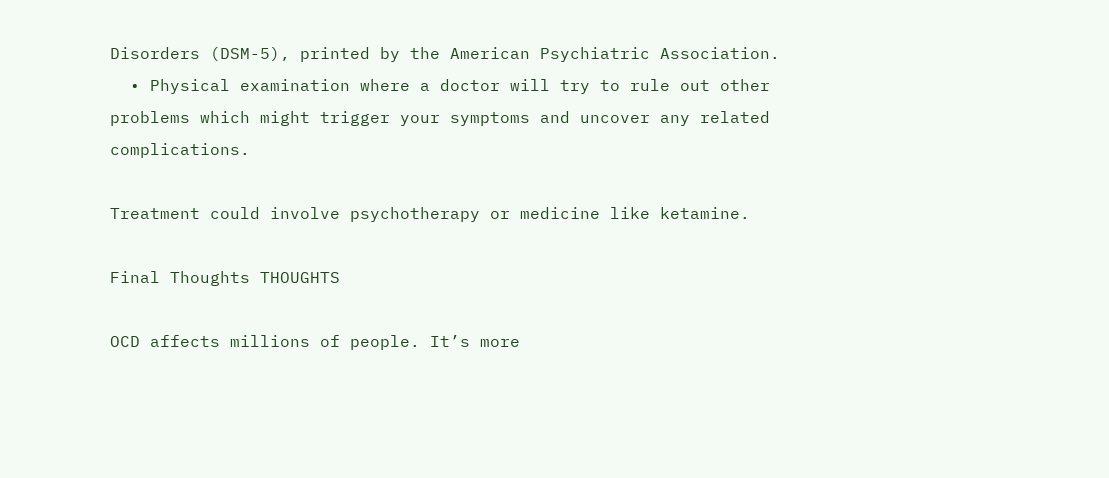Disorders (DSM-5), printed by the American Psychiatric Association.
  • Physical examination where a doctor will try to rule out other problems which might trigger your symptoms and uncover any related complications.

Treatment could involve psychotherapy or medicine like ketamine.

Final Thoughts THOUGHTS

OCD affects millions of people. It’s more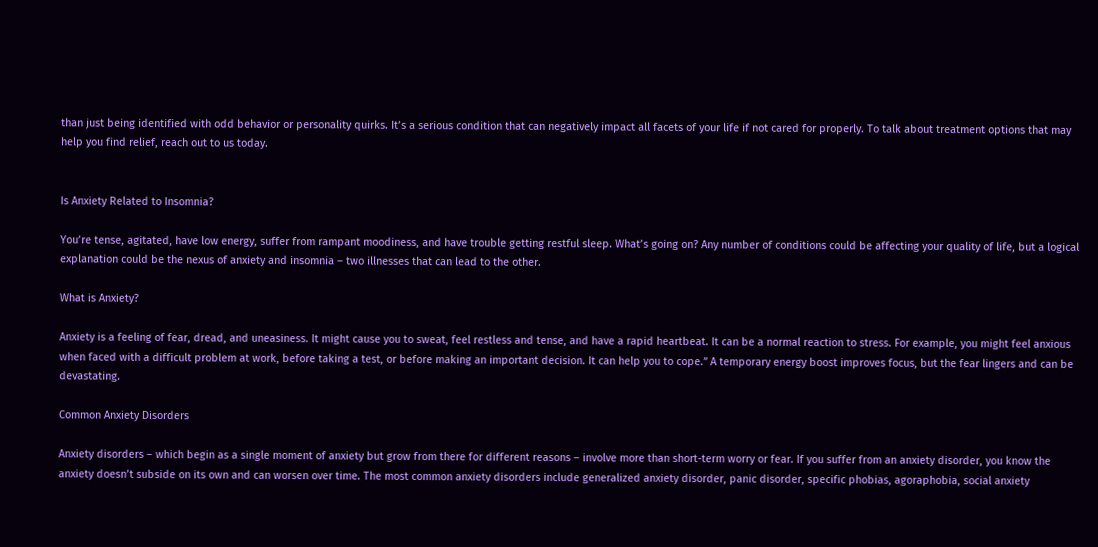than just being identified with odd behavior or personality quirks. It’s a serious condition that can negatively impact all facets of your life if not cared for properly. To talk about treatment options that may help you find relief, reach out to us today.


Is Anxiety Related to Insomnia?

You’re tense, agitated, have low energy, suffer from rampant moodiness, and have trouble getting restful sleep. What’s going on? Any number of conditions could be affecting your quality of life, but a logical explanation could be the nexus of anxiety and insomnia – two illnesses that can lead to the other.

What is Anxiety?

Anxiety is a feeling of fear, dread, and uneasiness. It might cause you to sweat, feel restless and tense, and have a rapid heartbeat. It can be a normal reaction to stress. For example, you might feel anxious when faced with a difficult problem at work, before taking a test, or before making an important decision. It can help you to cope.” A temporary energy boost improves focus, but the fear lingers and can be devastating.

Common Anxiety Disorders

Anxiety disorders – which begin as a single moment of anxiety but grow from there for different reasons – involve more than short-term worry or fear. If you suffer from an anxiety disorder, you know the anxiety doesn’t subside on its own and can worsen over time. The most common anxiety disorders include generalized anxiety disorder, panic disorder, specific phobias, agoraphobia, social anxiety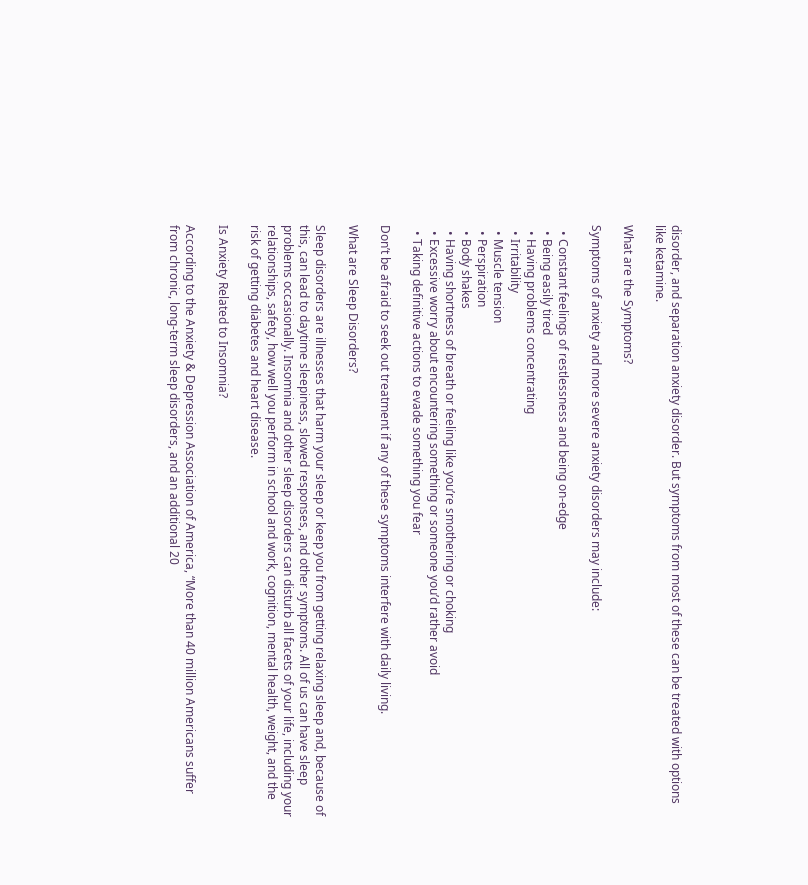disorder, and separation anxiety disorder. But symptoms from most of these can be treated with options like ketamine.

What are the Symptoms?

Symptoms of anxiety and more severe anxiety disorders may include:

  • Constant feelings of restlessness and being on-edge
  • Being easily tired
  • Having problems concentrating
  • Irritability
  • Muscle tension
  • Perspiration
  • Body shakes
  • Having shortness of breath or feeling like you’re smothering or choking
  • Excessive worry about encountering something or someone you’d rather avoid
  • Taking definitive actions to evade something you fear

Don’t be afraid to seek out treatment if any of these symptoms interfere with daily living.

What are Sleep Disorders?

Sleep disorders are illnesses that harm your sleep or keep you from getting relaxing sleep and, because of this, can lead to daytime sleepiness, slowed responses, and other symptoms. All of us can have sleep problems occasionally. Insomnia and other sleep disorders can disturb all facets of your life, including your relationships, safety, how well you perform in school and work, cognition, mental health, weight, and the risk of getting diabetes and heart disease.

Is Anxiety Related to Insomnia?

According to the Anxiety & Depression Association of America, “More than 40 million Americans suffer from chronic, long-term sleep disorders, and an additional 20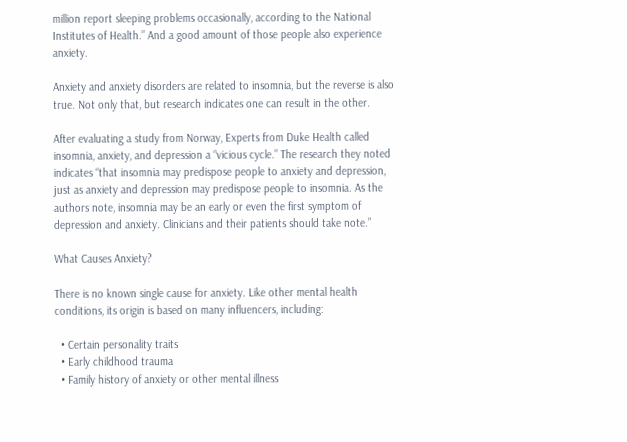million report sleeping problems occasionally, according to the National Institutes of Health.” And a good amount of those people also experience anxiety.

Anxiety and anxiety disorders are related to insomnia, but the reverse is also true. Not only that, but research indicates one can result in the other.

After evaluating a study from Norway, Experts from Duke Health called insomnia, anxiety, and depression a “vicious cycle.” The research they noted indicates “that insomnia may predispose people to anxiety and depression, just as anxiety and depression may predispose people to insomnia. As the authors note, insomnia may be an early or even the first symptom of depression and anxiety. Clinicians and their patients should take note.”

What Causes Anxiety?

There is no known single cause for anxiety. Like other mental health conditions, its origin is based on many influencers, including:

  • Certain personality traits
  • Early childhood trauma
  • Family history of anxiety or other mental illness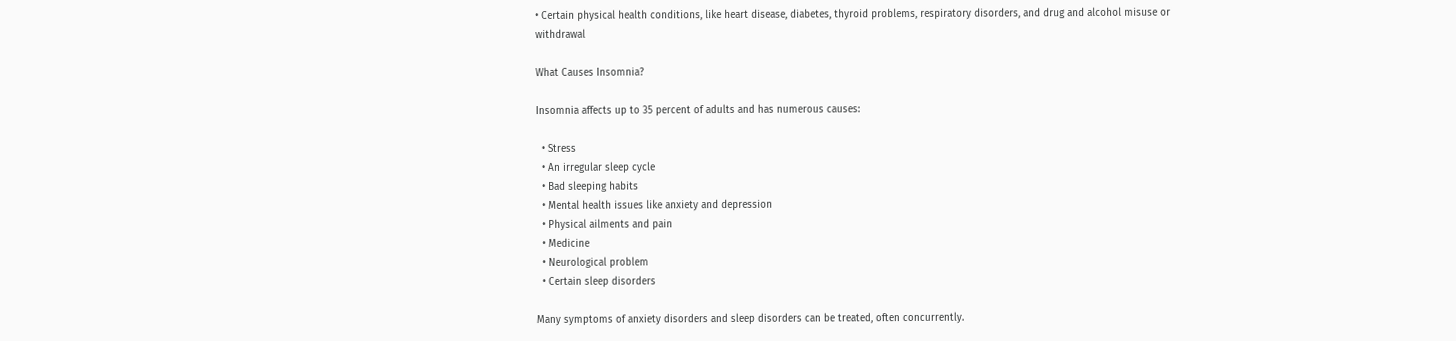• Certain physical health conditions, like heart disease, diabetes, thyroid problems, respiratory disorders, and drug and alcohol misuse or withdrawal

What Causes Insomnia?

Insomnia affects up to 35 percent of adults and has numerous causes:

  • Stress
  • An irregular sleep cycle
  • Bad sleeping habits
  • Mental health issues like anxiety and depression
  • Physical ailments and pain
  • Medicine
  • Neurological problem
  • Certain sleep disorders

Many symptoms of anxiety disorders and sleep disorders can be treated, often concurrently.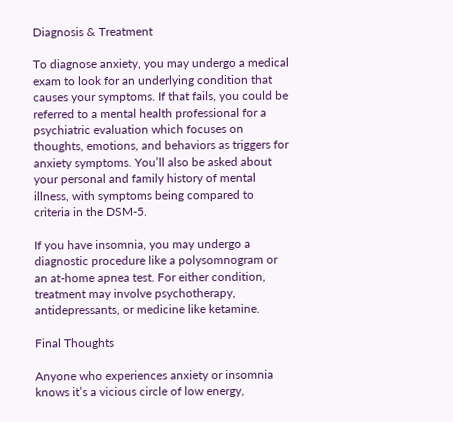Diagnosis & Treatment

To diagnose anxiety, you may undergo a medical exam to look for an underlying condition that causes your symptoms. If that fails, you could be referred to a mental health professional for a psychiatric evaluation which focuses on thoughts, emotions, and behaviors as triggers for anxiety symptoms. You’ll also be asked about your personal and family history of mental illness, with symptoms being compared to criteria in the DSM-5.

If you have insomnia, you may undergo a diagnostic procedure like a polysomnogram or an at-home apnea test. For either condition, treatment may involve psychotherapy, antidepressants, or medicine like ketamine.

Final Thoughts

Anyone who experiences anxiety or insomnia knows it’s a vicious circle of low energy,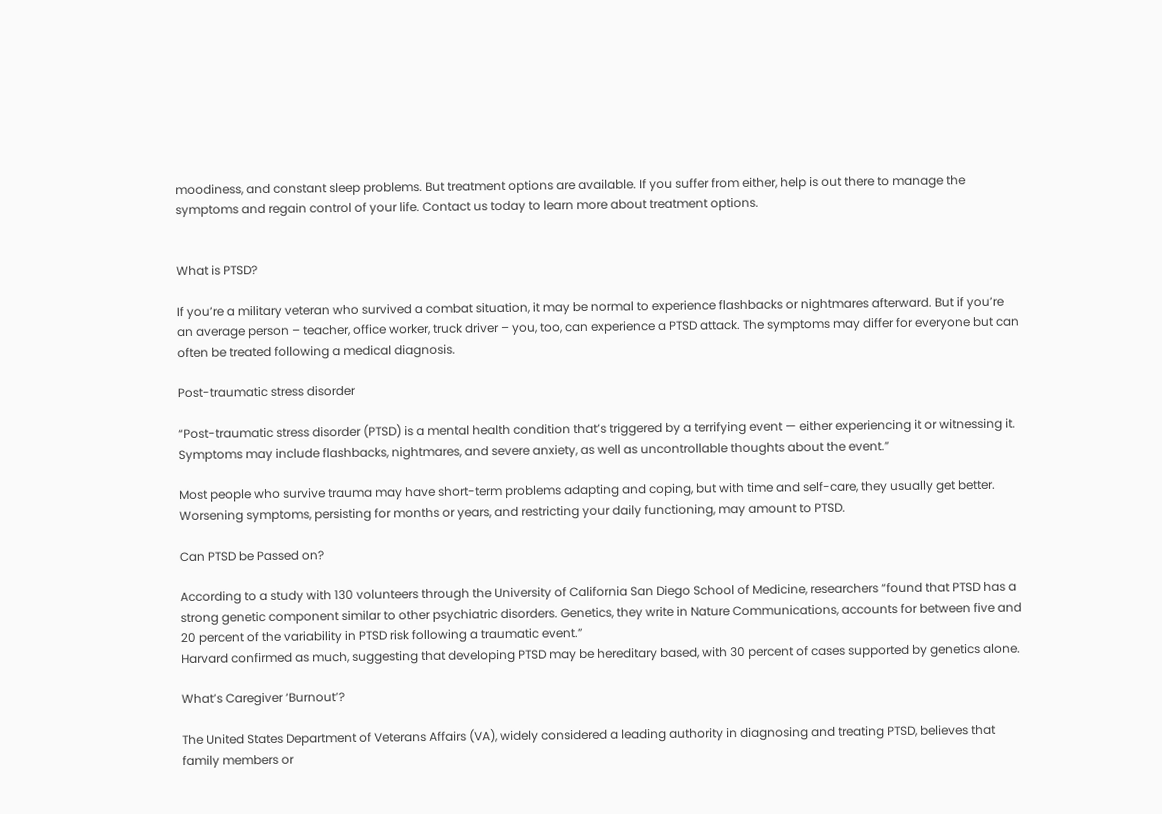moodiness, and constant sleep problems. But treatment options are available. If you suffer from either, help is out there to manage the symptoms and regain control of your life. Contact us today to learn more about treatment options.


What is PTSD?

If you’re a military veteran who survived a combat situation, it may be normal to experience flashbacks or nightmares afterward. But if you’re an average person – teacher, office worker, truck driver – you, too, can experience a PTSD attack. The symptoms may differ for everyone but can often be treated following a medical diagnosis.

Post-traumatic stress disorder

“Post-traumatic stress disorder (PTSD) is a mental health condition that’s triggered by a terrifying event — either experiencing it or witnessing it. Symptoms may include flashbacks, nightmares, and severe anxiety, as well as uncontrollable thoughts about the event.”

Most people who survive trauma may have short-term problems adapting and coping, but with time and self-care, they usually get better. Worsening symptoms, persisting for months or years, and restricting your daily functioning, may amount to PTSD.

Can PTSD be Passed on?

According to a study with 130 volunteers through the University of California San Diego School of Medicine, researchers “found that PTSD has a strong genetic component similar to other psychiatric disorders. Genetics, they write in Nature Communications, accounts for between five and 20 percent of the variability in PTSD risk following a traumatic event.”
Harvard confirmed as much, suggesting that developing PTSD may be hereditary based, with 30 percent of cases supported by genetics alone.

What’s Caregiver ‘Burnout’?

The United States Department of Veterans Affairs (VA), widely considered a leading authority in diagnosing and treating PTSD, believes that family members or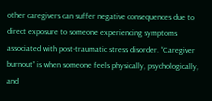other caregivers can suffer negative consequences due to direct exposure to someone experiencing symptoms associated with post-traumatic stress disorder. “Caregiver burnout” is when someone feels physically, psychologically, and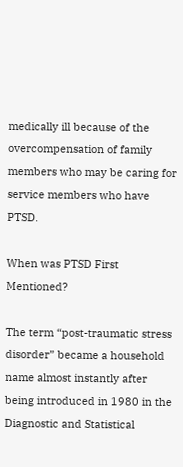medically ill because of the overcompensation of family members who may be caring for service members who have PTSD.

When was PTSD First Mentioned?

The term “post-traumatic stress disorder” became a household name almost instantly after being introduced in 1980 in the Diagnostic and Statistical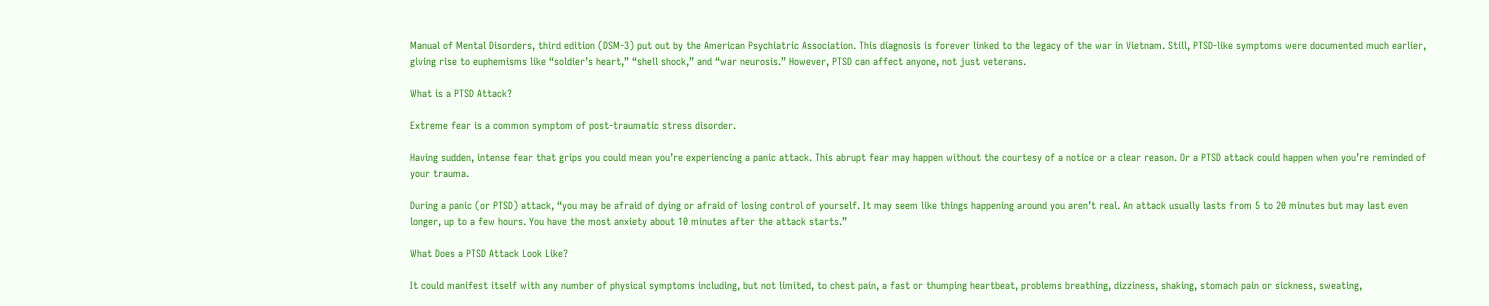Manual of Mental Disorders, third edition (DSM-3) put out by the American Psychiatric Association. This diagnosis is forever linked to the legacy of the war in Vietnam. Still, PTSD-like symptoms were documented much earlier, giving rise to euphemisms like “soldier’s heart,” “shell shock,” and “war neurosis.” However, PTSD can affect anyone, not just veterans.

What is a PTSD Attack?

Extreme fear is a common symptom of post-traumatic stress disorder.

Having sudden, intense fear that grips you could mean you’re experiencing a panic attack. This abrupt fear may happen without the courtesy of a notice or a clear reason. Or a PTSD attack could happen when you’re reminded of your trauma.

During a panic (or PTSD) attack, “you may be afraid of dying or afraid of losing control of yourself. It may seem like things happening around you aren’t real. An attack usually lasts from 5 to 20 minutes but may last even longer, up to a few hours. You have the most anxiety about 10 minutes after the attack starts.”

What Does a PTSD Attack Look Like?

It could manifest itself with any number of physical symptoms including, but not limited, to chest pain, a fast or thumping heartbeat, problems breathing, dizziness, shaking, stomach pain or sickness, sweating,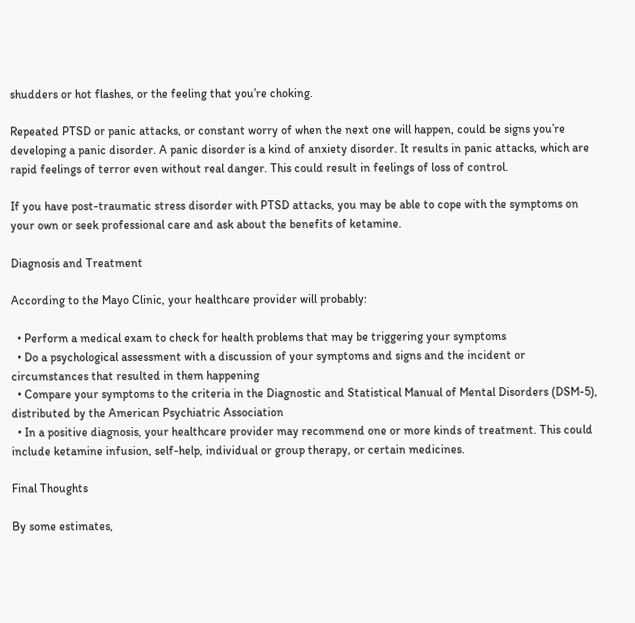shudders or hot flashes, or the feeling that you’re choking.

Repeated PTSD or panic attacks, or constant worry of when the next one will happen, could be signs you’re developing a panic disorder. A panic disorder is a kind of anxiety disorder. It results in panic attacks, which are rapid feelings of terror even without real danger. This could result in feelings of loss of control.

If you have post-traumatic stress disorder with PTSD attacks, you may be able to cope with the symptoms on your own or seek professional care and ask about the benefits of ketamine.

Diagnosis and Treatment

According to the Mayo Clinic, your healthcare provider will probably:

  • Perform a medical exam to check for health problems that may be triggering your symptoms
  • Do a psychological assessment with a discussion of your symptoms and signs and the incident or circumstances that resulted in them happening
  • Compare your symptoms to the criteria in the Diagnostic and Statistical Manual of Mental Disorders (DSM-5), distributed by the American Psychiatric Association
  • In a positive diagnosis, your healthcare provider may recommend one or more kinds of treatment. This could include ketamine infusion, self-help, individual or group therapy, or certain medicines.

Final Thoughts

By some estimates,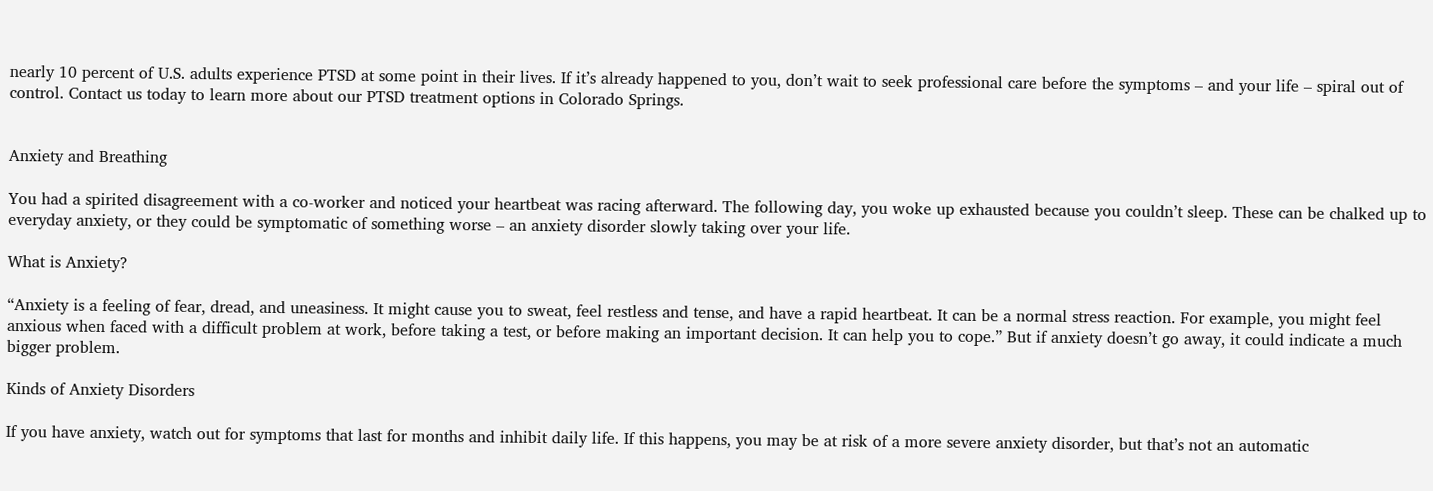nearly 10 percent of U.S. adults experience PTSD at some point in their lives. If it’s already happened to you, don’t wait to seek professional care before the symptoms – and your life – spiral out of control. Contact us today to learn more about our PTSD treatment options in Colorado Springs.


Anxiety and Breathing

You had a spirited disagreement with a co-worker and noticed your heartbeat was racing afterward. The following day, you woke up exhausted because you couldn’t sleep. These can be chalked up to everyday anxiety, or they could be symptomatic of something worse – an anxiety disorder slowly taking over your life.

What is Anxiety?

“Anxiety is a feeling of fear, dread, and uneasiness. It might cause you to sweat, feel restless and tense, and have a rapid heartbeat. It can be a normal stress reaction. For example, you might feel anxious when faced with a difficult problem at work, before taking a test, or before making an important decision. It can help you to cope.” But if anxiety doesn’t go away, it could indicate a much bigger problem.

Kinds of Anxiety Disorders

If you have anxiety, watch out for symptoms that last for months and inhibit daily life. If this happens, you may be at risk of a more severe anxiety disorder, but that’s not an automatic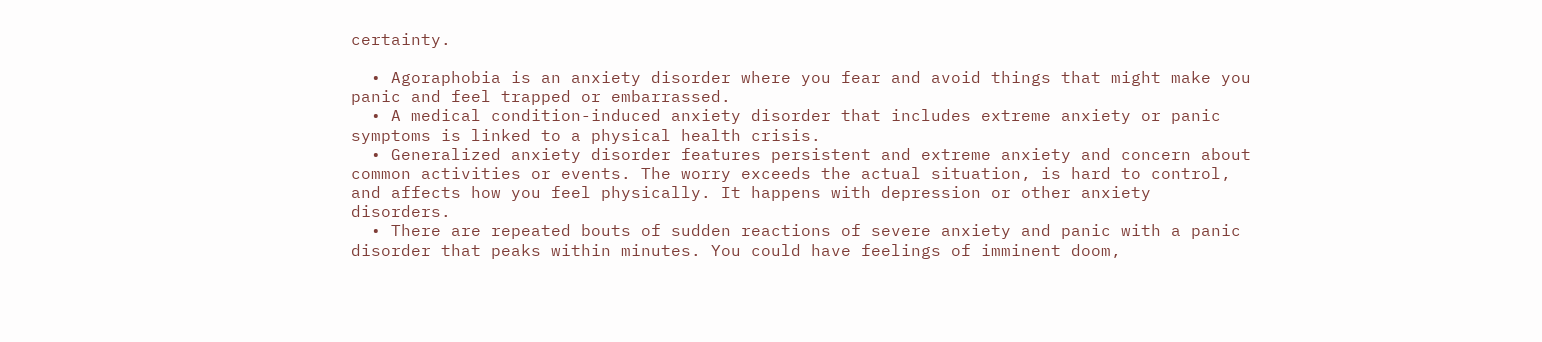certainty.

  • Agoraphobia is an anxiety disorder where you fear and avoid things that might make you panic and feel trapped or embarrassed.
  • A medical condition-induced anxiety disorder that includes extreme anxiety or panic symptoms is linked to a physical health crisis.
  • Generalized anxiety disorder features persistent and extreme anxiety and concern about common activities or events. The worry exceeds the actual situation, is hard to control, and affects how you feel physically. It happens with depression or other anxiety disorders.
  • There are repeated bouts of sudden reactions of severe anxiety and panic with a panic disorder that peaks within minutes. You could have feelings of imminent doom,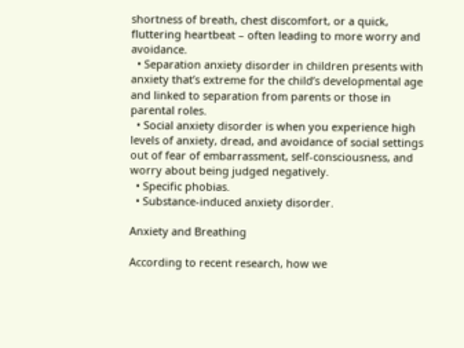shortness of breath, chest discomfort, or a quick, fluttering heartbeat – often leading to more worry and avoidance.
  • Separation anxiety disorder in children presents with anxiety that’s extreme for the child’s developmental age and linked to separation from parents or those in parental roles.
  • Social anxiety disorder is when you experience high levels of anxiety, dread, and avoidance of social settings out of fear of embarrassment, self-consciousness, and worry about being judged negatively.
  • Specific phobias.
  • Substance-induced anxiety disorder.

Anxiety and Breathing

According to recent research, how we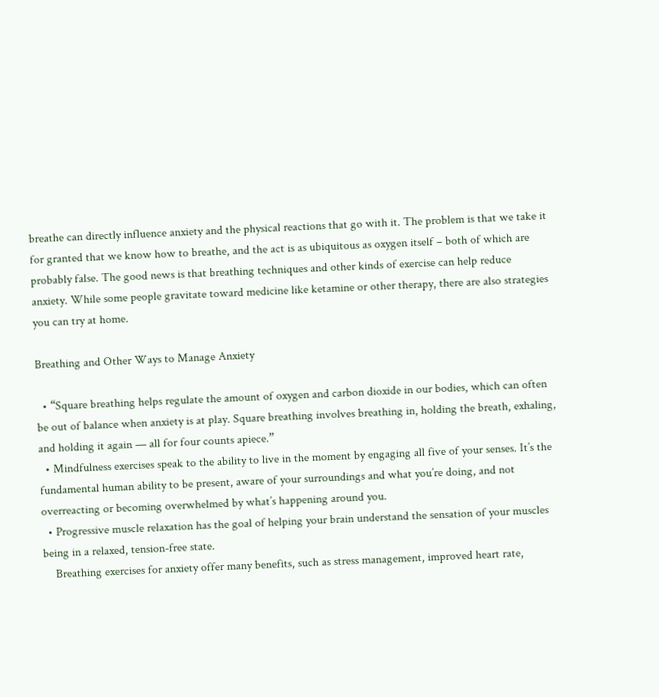breathe can directly influence anxiety and the physical reactions that go with it. The problem is that we take it for granted that we know how to breathe, and the act is as ubiquitous as oxygen itself – both of which are probably false. The good news is that breathing techniques and other kinds of exercise can help reduce anxiety. While some people gravitate toward medicine like ketamine or other therapy, there are also strategies you can try at home.

Breathing and Other Ways to Manage Anxiety

  • “Square breathing helps regulate the amount of oxygen and carbon dioxide in our bodies, which can often be out of balance when anxiety is at play. Square breathing involves breathing in, holding the breath, exhaling, and holding it again — all for four counts apiece.”
  • Mindfulness exercises speak to the ability to live in the moment by engaging all five of your senses. It’s the fundamental human ability to be present, aware of your surroundings and what you’re doing, and not overreacting or becoming overwhelmed by what’s happening around you.
  • Progressive muscle relaxation has the goal of helping your brain understand the sensation of your muscles being in a relaxed, tension-free state.
    Breathing exercises for anxiety offer many benefits, such as stress management, improved heart rate,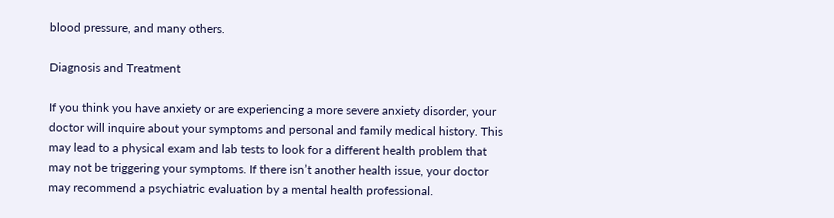blood pressure, and many others.

Diagnosis and Treatment

If you think you have anxiety or are experiencing a more severe anxiety disorder, your doctor will inquire about your symptoms and personal and family medical history. This may lead to a physical exam and lab tests to look for a different health problem that may not be triggering your symptoms. If there isn’t another health issue, your doctor may recommend a psychiatric evaluation by a mental health professional.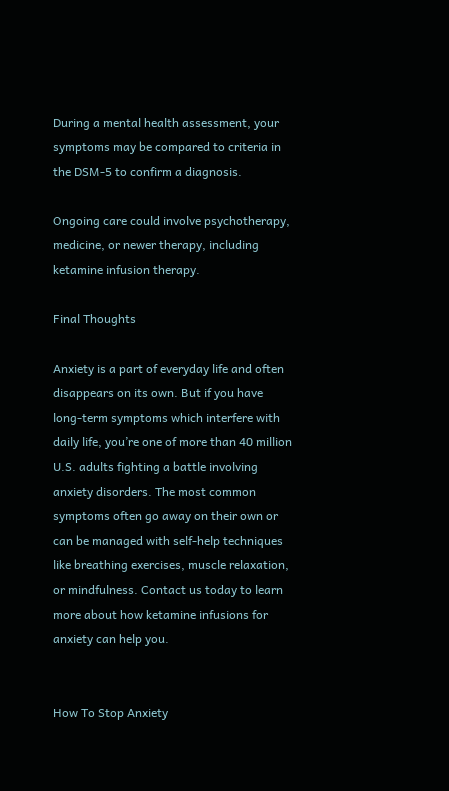During a mental health assessment, your symptoms may be compared to criteria in the DSM-5 to confirm a diagnosis.

Ongoing care could involve psychotherapy, medicine, or newer therapy, including ketamine infusion therapy.

Final Thoughts

Anxiety is a part of everyday life and often disappears on its own. But if you have long-term symptoms which interfere with daily life, you’re one of more than 40 million U.S. adults fighting a battle involving anxiety disorders. The most common symptoms often go away on their own or can be managed with self-help techniques like breathing exercises, muscle relaxation, or mindfulness. Contact us today to learn more about how ketamine infusions for anxiety can help you.


How To Stop Anxiety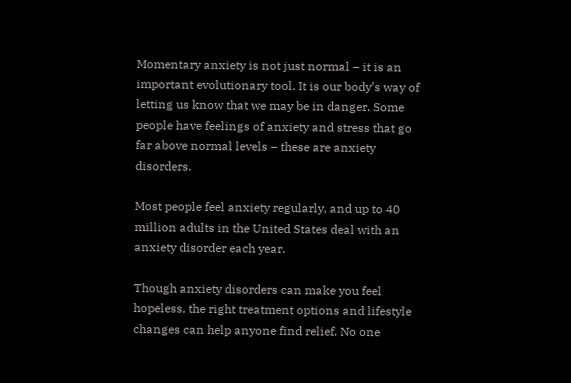Momentary anxiety is not just normal – it is an important evolutionary tool. It is our body’s way of letting us know that we may be in danger. Some people have feelings of anxiety and stress that go far above normal levels – these are anxiety disorders.

Most people feel anxiety regularly, and up to 40 million adults in the United States deal with an anxiety disorder each year.

Though anxiety disorders can make you feel hopeless, the right treatment options and lifestyle changes can help anyone find relief. No one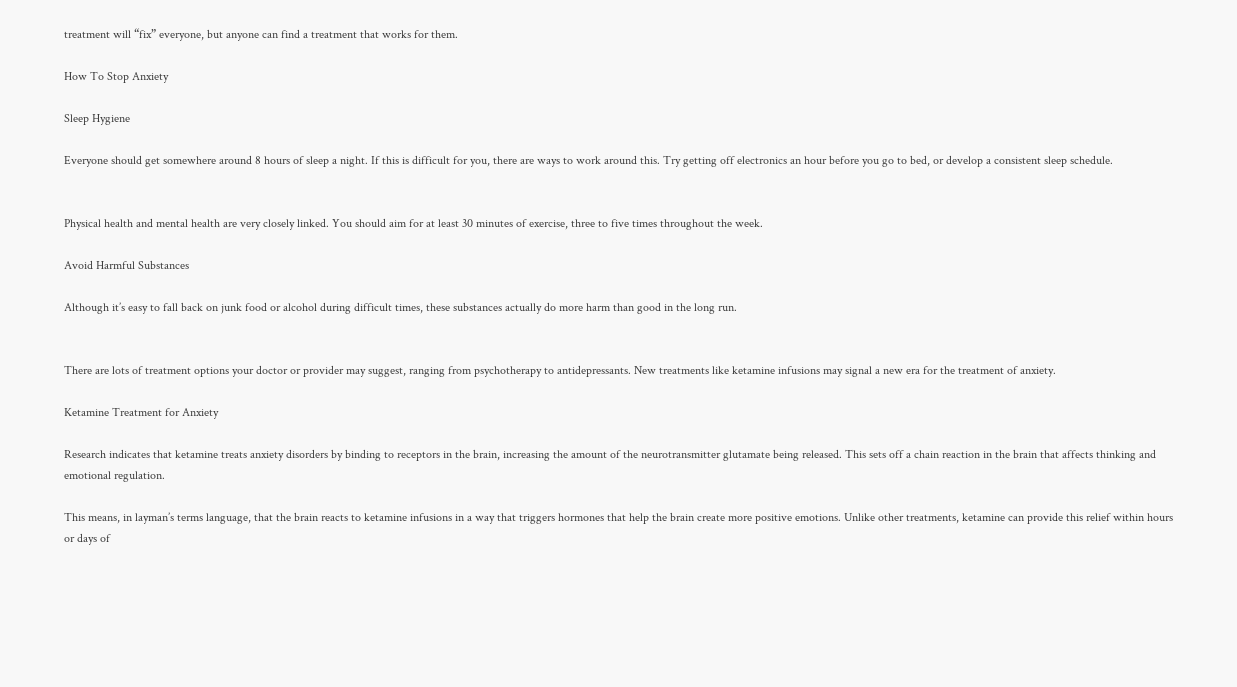treatment will “fix” everyone, but anyone can find a treatment that works for them.

How To Stop Anxiety

Sleep Hygiene

Everyone should get somewhere around 8 hours of sleep a night. If this is difficult for you, there are ways to work around this. Try getting off electronics an hour before you go to bed, or develop a consistent sleep schedule.


Physical health and mental health are very closely linked. You should aim for at least 30 minutes of exercise, three to five times throughout the week.

Avoid Harmful Substances

Although it’s easy to fall back on junk food or alcohol during difficult times, these substances actually do more harm than good in the long run.


There are lots of treatment options your doctor or provider may suggest, ranging from psychotherapy to antidepressants. New treatments like ketamine infusions may signal a new era for the treatment of anxiety.

Ketamine Treatment for Anxiety

Research indicates that ketamine treats anxiety disorders by binding to receptors in the brain, increasing the amount of the neurotransmitter glutamate being released. This sets off a chain reaction in the brain that affects thinking and emotional regulation.

This means, in layman’s terms language, that the brain reacts to ketamine infusions in a way that triggers hormones that help the brain create more positive emotions. Unlike other treatments, ketamine can provide this relief within hours or days of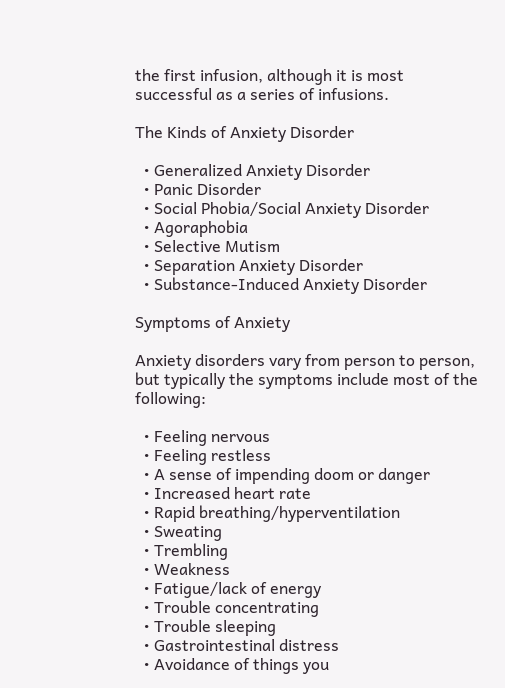the first infusion, although it is most successful as a series of infusions.

The Kinds of Anxiety Disorder

  • Generalized Anxiety Disorder
  • Panic Disorder
  • Social Phobia/Social Anxiety Disorder
  • Agoraphobia
  • Selective Mutism
  • Separation Anxiety Disorder
  • Substance-Induced Anxiety Disorder

Symptoms of Anxiety

Anxiety disorders vary from person to person, but typically the symptoms include most of the following:

  • Feeling nervous
  • Feeling restless
  • A sense of impending doom or danger
  • Increased heart rate
  • Rapid breathing/hyperventilation
  • Sweating
  • Trembling
  • Weakness
  • Fatigue/lack of energy
  • Trouble concentrating
  • Trouble sleeping
  • Gastrointestinal distress
  • Avoidance of things you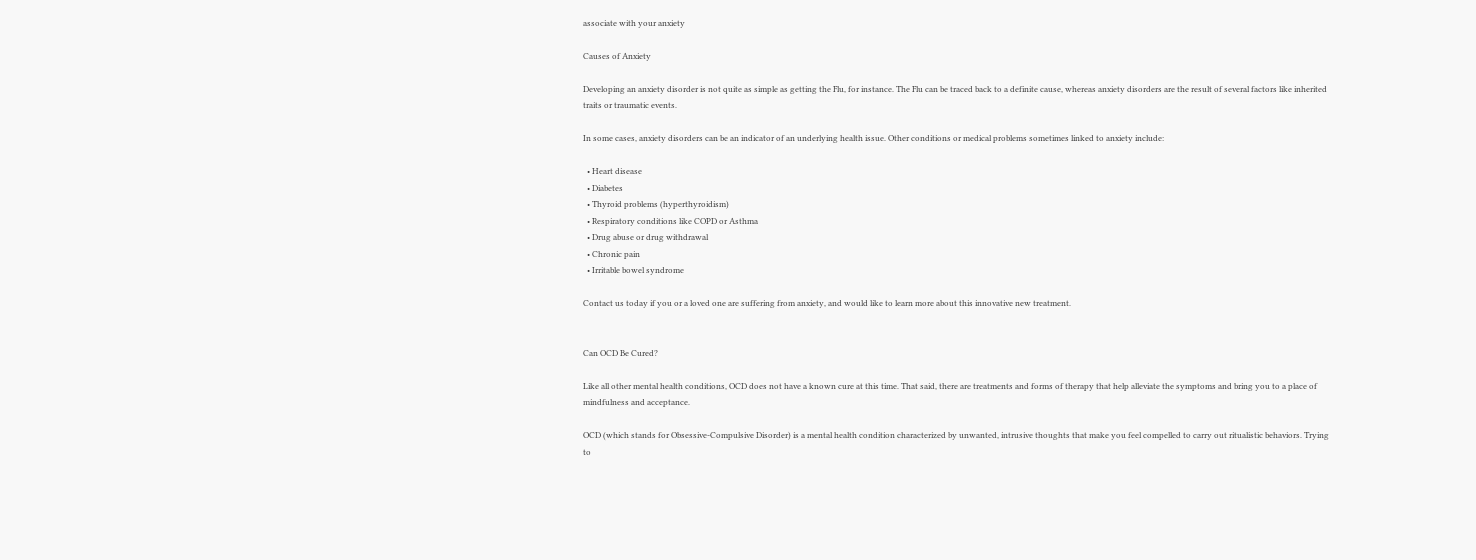associate with your anxiety

Causes of Anxiety

Developing an anxiety disorder is not quite as simple as getting the Flu, for instance. The Flu can be traced back to a definite cause, whereas anxiety disorders are the result of several factors like inherited traits or traumatic events.

In some cases, anxiety disorders can be an indicator of an underlying health issue. Other conditions or medical problems sometimes linked to anxiety include:

  • Heart disease
  • Diabetes
  • Thyroid problems (hyperthyroidism)
  • Respiratory conditions like COPD or Asthma
  • Drug abuse or drug withdrawal
  • Chronic pain
  • Irritable bowel syndrome

Contact us today if you or a loved one are suffering from anxiety, and would like to learn more about this innovative new treatment.


Can OCD Be Cured?

Like all other mental health conditions, OCD does not have a known cure at this time. That said, there are treatments and forms of therapy that help alleviate the symptoms and bring you to a place of mindfulness and acceptance.

OCD (which stands for Obsessive-Compulsive Disorder) is a mental health condition characterized by unwanted, intrusive thoughts that make you feel compelled to carry out ritualistic behaviors. Trying to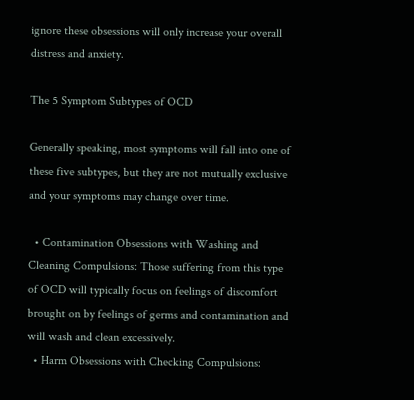ignore these obsessions will only increase your overall distress and anxiety.

The 5 Symptom Subtypes of OCD

Generally speaking, most symptoms will fall into one of these five subtypes, but they are not mutually exclusive and your symptoms may change over time.

  • Contamination Obsessions with Washing and Cleaning Compulsions: Those suffering from this type of OCD will typically focus on feelings of discomfort brought on by feelings of germs and contamination and will wash and clean excessively.
  • Harm Obsessions with Checking Compulsions: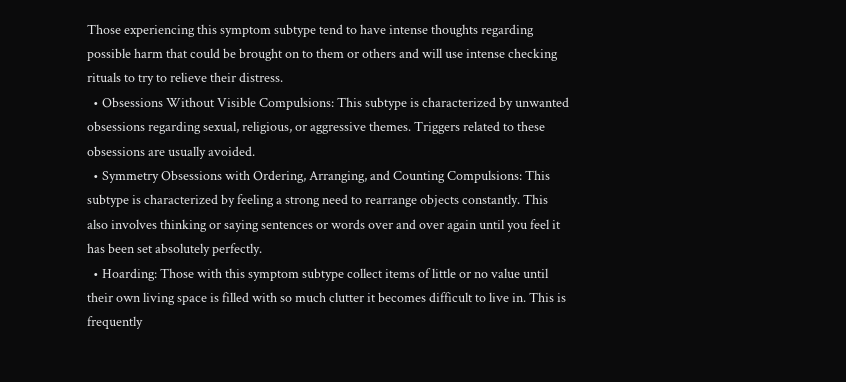Those experiencing this symptom subtype tend to have intense thoughts regarding possible harm that could be brought on to them or others and will use intense checking rituals to try to relieve their distress.
  • Obsessions Without Visible Compulsions: This subtype is characterized by unwanted obsessions regarding sexual, religious, or aggressive themes. Triggers related to these obsessions are usually avoided.
  • Symmetry Obsessions with Ordering, Arranging, and Counting Compulsions: This subtype is characterized by feeling a strong need to rearrange objects constantly. This also involves thinking or saying sentences or words over and over again until you feel it has been set absolutely perfectly.
  • Hoarding: Those with this symptom subtype collect items of little or no value until their own living space is filled with so much clutter it becomes difficult to live in. This is frequently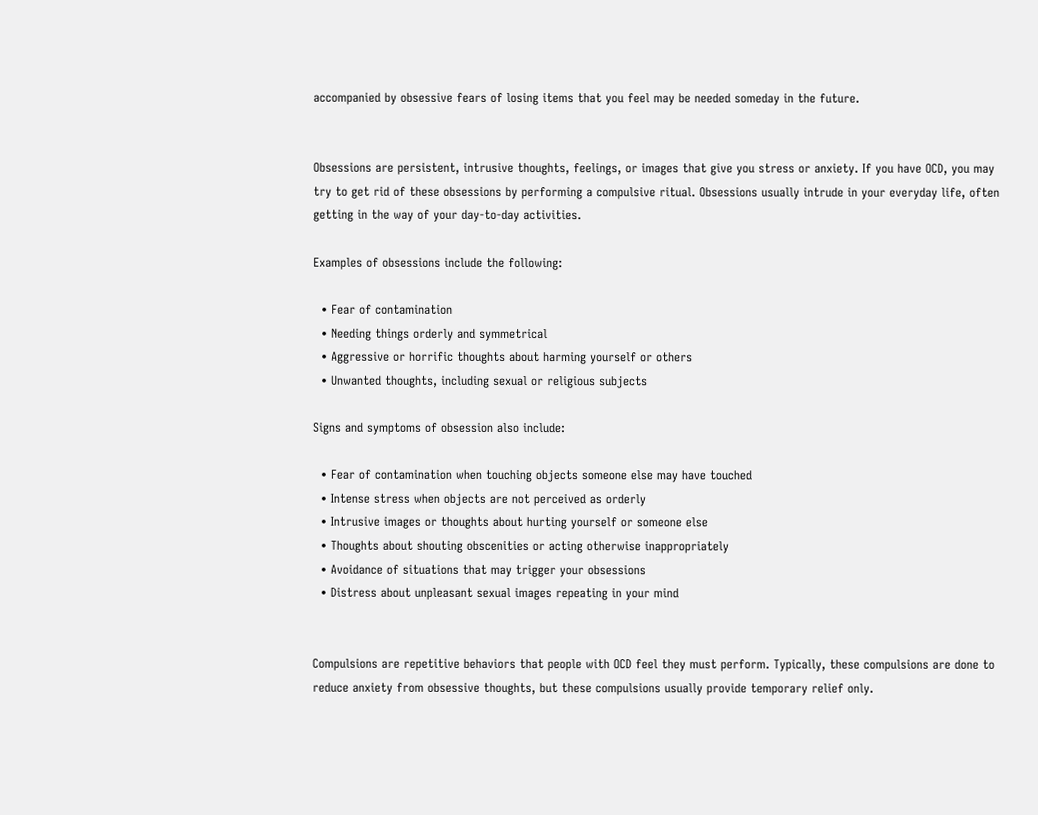accompanied by obsessive fears of losing items that you feel may be needed someday in the future.


Obsessions are persistent, intrusive thoughts, feelings, or images that give you stress or anxiety. If you have OCD, you may try to get rid of these obsessions by performing a compulsive ritual. Obsessions usually intrude in your everyday life, often getting in the way of your day-to-day activities.

Examples of obsessions include the following:

  • Fear of contamination
  • Needing things orderly and symmetrical
  • Aggressive or horrific thoughts about harming yourself or others
  • Unwanted thoughts, including sexual or religious subjects

Signs and symptoms of obsession also include:

  • Fear of contamination when touching objects someone else may have touched
  • Intense stress when objects are not perceived as orderly
  • Intrusive images or thoughts about hurting yourself or someone else
  • Thoughts about shouting obscenities or acting otherwise inappropriately
  • Avoidance of situations that may trigger your obsessions
  • Distress about unpleasant sexual images repeating in your mind


Compulsions are repetitive behaviors that people with OCD feel they must perform. Typically, these compulsions are done to reduce anxiety from obsessive thoughts, but these compulsions usually provide temporary relief only.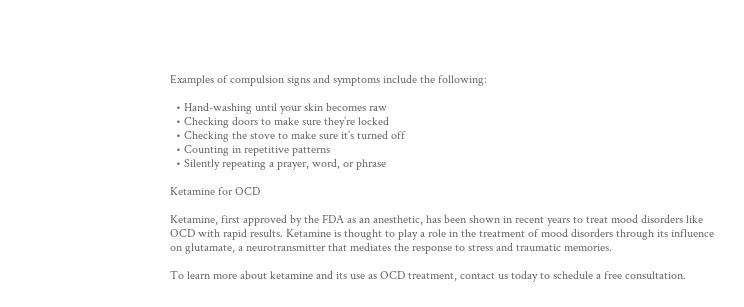Examples of compulsion signs and symptoms include the following:

  • Hand-washing until your skin becomes raw
  • Checking doors to make sure they’re locked
  • Checking the stove to make sure it’s turned off
  • Counting in repetitive patterns
  • Silently repeating a prayer, word, or phrase

Ketamine for OCD

Ketamine, first approved by the FDA as an anesthetic, has been shown in recent years to treat mood disorders like OCD with rapid results. Ketamine is thought to play a role in the treatment of mood disorders through its influence on glutamate, a neurotransmitter that mediates the response to stress and traumatic memories.

To learn more about ketamine and its use as OCD treatment, contact us today to schedule a free consultation.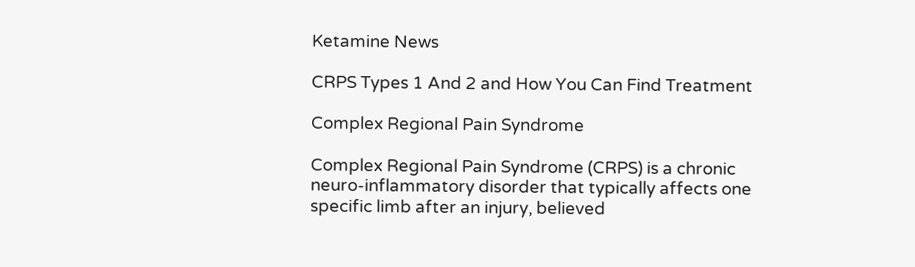Ketamine News

CRPS Types 1 And 2 and How You Can Find Treatment

Complex Regional Pain Syndrome

Complex Regional Pain Syndrome (CRPS) is a chronic neuro-inflammatory disorder that typically affects one specific limb after an injury, believed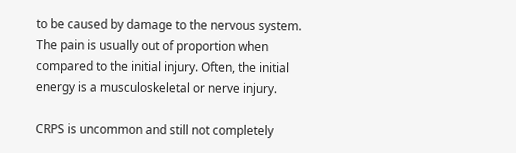to be caused by damage to the nervous system. The pain is usually out of proportion when compared to the initial injury. Often, the initial energy is a musculoskeletal or nerve injury.

CRPS is uncommon and still not completely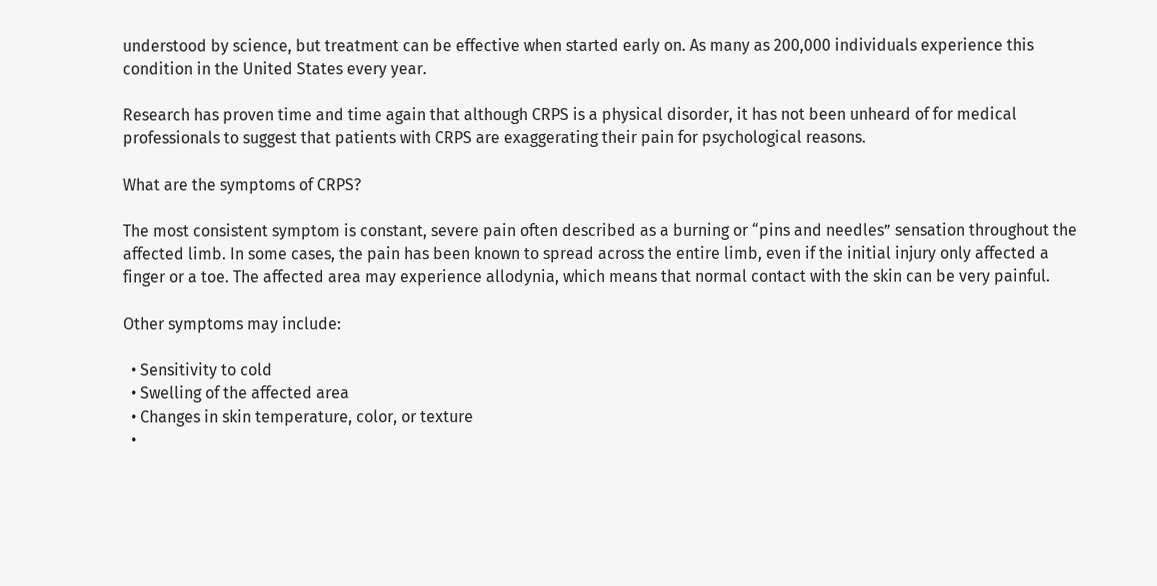understood by science, but treatment can be effective when started early on. As many as 200,000 individuals experience this condition in the United States every year.

Research has proven time and time again that although CRPS is a physical disorder, it has not been unheard of for medical professionals to suggest that patients with CRPS are exaggerating their pain for psychological reasons.

What are the symptoms of CRPS?

The most consistent symptom is constant, severe pain often described as a burning or “pins and needles” sensation throughout the affected limb. In some cases, the pain has been known to spread across the entire limb, even if the initial injury only affected a finger or a toe. The affected area may experience allodynia, which means that normal contact with the skin can be very painful.

Other symptoms may include:

  • Sensitivity to cold
  • Swelling of the affected area
  • Changes in skin temperature, color, or texture
  •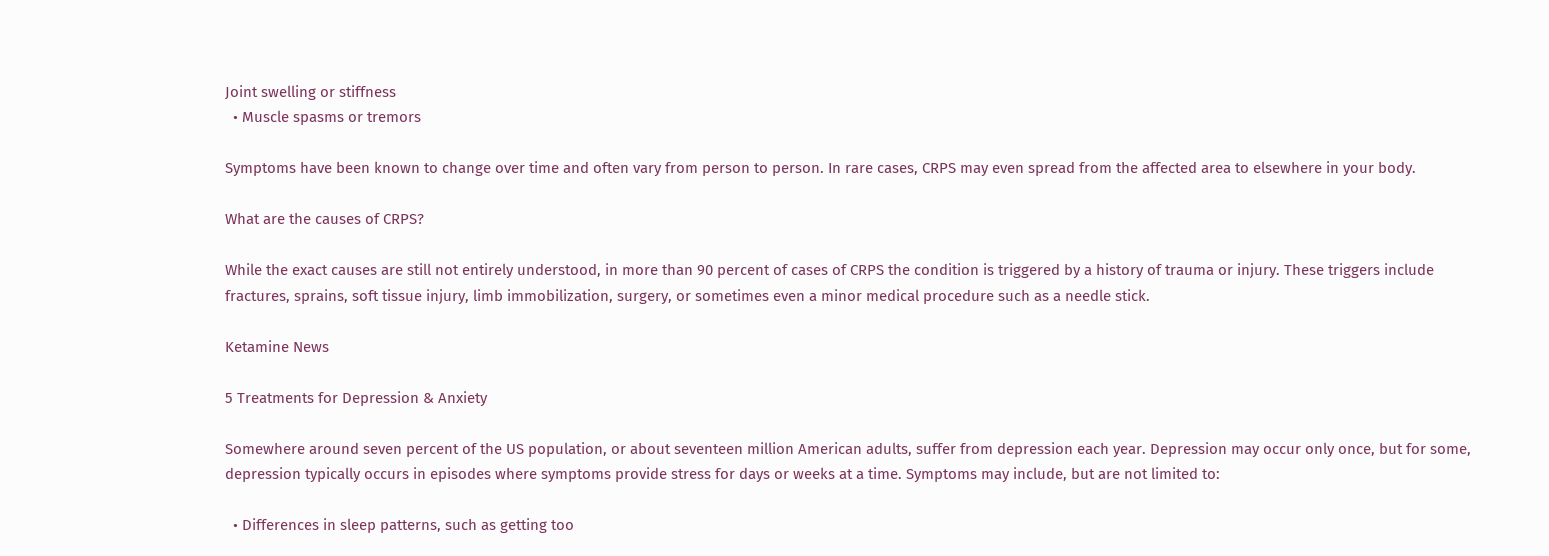Joint swelling or stiffness
  • Muscle spasms or tremors

Symptoms have been known to change over time and often vary from person to person. In rare cases, CRPS may even spread from the affected area to elsewhere in your body.

What are the causes of CRPS?

While the exact causes are still not entirely understood, in more than 90 percent of cases of CRPS the condition is triggered by a history of trauma or injury. These triggers include fractures, sprains, soft tissue injury, limb immobilization, surgery, or sometimes even a minor medical procedure such as a needle stick.

Ketamine News

5 Treatments for Depression & Anxiety

Somewhere around seven percent of the US population, or about seventeen million American adults, suffer from depression each year. Depression may occur only once, but for some, depression typically occurs in episodes where symptoms provide stress for days or weeks at a time. Symptoms may include, but are not limited to:

  • Differences in sleep patterns, such as getting too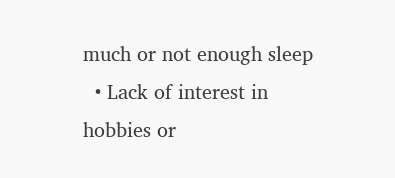much or not enough sleep
  • Lack of interest in hobbies or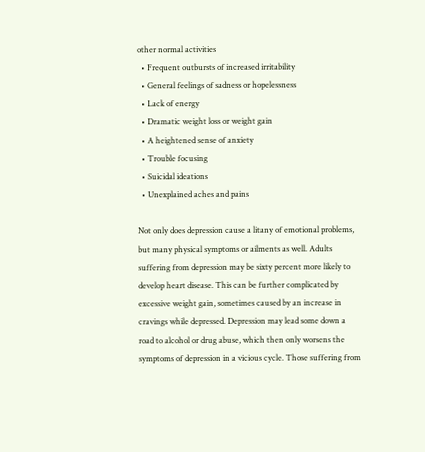other normal activities
  • Frequent outbursts of increased irritability
  • General feelings of sadness or hopelessness
  • Lack of energy
  • Dramatic weight loss or weight gain
  • A heightened sense of anxiety
  • Trouble focusing
  • Suicidal ideations
  • Unexplained aches and pains

Not only does depression cause a litany of emotional problems, but many physical symptoms or ailments as well. Adults suffering from depression may be sixty percent more likely to develop heart disease. This can be further complicated by excessive weight gain, sometimes caused by an increase in cravings while depressed. Depression may lead some down a road to alcohol or drug abuse, which then only worsens the symptoms of depression in a vicious cycle. Those suffering from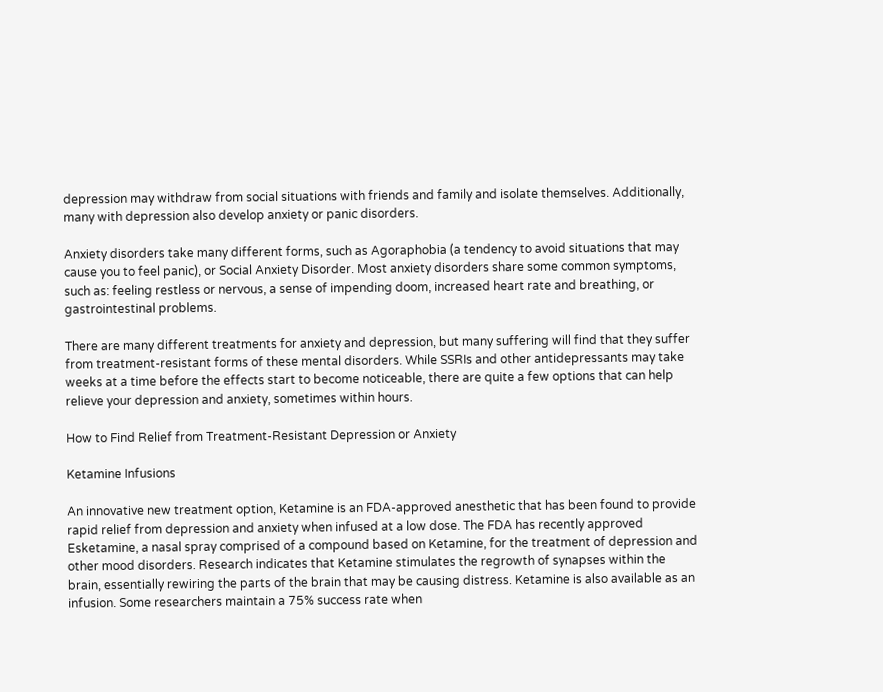depression may withdraw from social situations with friends and family and isolate themselves. Additionally, many with depression also develop anxiety or panic disorders.

Anxiety disorders take many different forms, such as Agoraphobia (a tendency to avoid situations that may cause you to feel panic), or Social Anxiety Disorder. Most anxiety disorders share some common symptoms, such as: feeling restless or nervous, a sense of impending doom, increased heart rate and breathing, or gastrointestinal problems.

There are many different treatments for anxiety and depression, but many suffering will find that they suffer from treatment-resistant forms of these mental disorders. While SSRIs and other antidepressants may take weeks at a time before the effects start to become noticeable, there are quite a few options that can help relieve your depression and anxiety, sometimes within hours.

How to Find Relief from Treatment-Resistant Depression or Anxiety

Ketamine Infusions

An innovative new treatment option, Ketamine is an FDA-approved anesthetic that has been found to provide rapid relief from depression and anxiety when infused at a low dose. The FDA has recently approved Esketamine, a nasal spray comprised of a compound based on Ketamine, for the treatment of depression and other mood disorders. Research indicates that Ketamine stimulates the regrowth of synapses within the brain, essentially rewiring the parts of the brain that may be causing distress. Ketamine is also available as an infusion. Some researchers maintain a 75% success rate when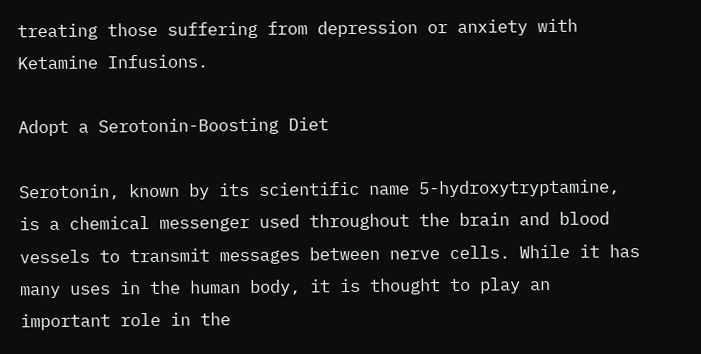treating those suffering from depression or anxiety with Ketamine Infusions.

Adopt a Serotonin-Boosting Diet

Serotonin, known by its scientific name 5-hydroxytryptamine, is a chemical messenger used throughout the brain and blood vessels to transmit messages between nerve cells. While it has many uses in the human body, it is thought to play an important role in the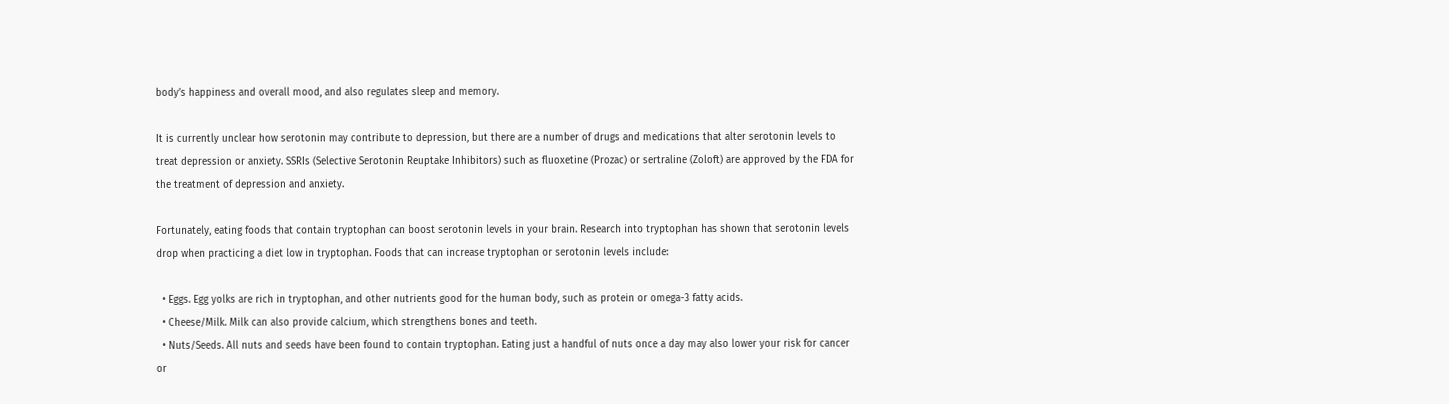body’s happiness and overall mood, and also regulates sleep and memory.

It is currently unclear how serotonin may contribute to depression, but there are a number of drugs and medications that alter serotonin levels to treat depression or anxiety. SSRIs (Selective Serotonin Reuptake Inhibitors) such as fluoxetine (Prozac) or sertraline (Zoloft) are approved by the FDA for the treatment of depression and anxiety.

Fortunately, eating foods that contain tryptophan can boost serotonin levels in your brain. Research into tryptophan has shown that serotonin levels drop when practicing a diet low in tryptophan. Foods that can increase tryptophan or serotonin levels include:

  • Eggs. Egg yolks are rich in tryptophan, and other nutrients good for the human body, such as protein or omega-3 fatty acids.
  • Cheese/Milk. Milk can also provide calcium, which strengthens bones and teeth.
  • Nuts/Seeds. All nuts and seeds have been found to contain tryptophan. Eating just a handful of nuts once a day may also lower your risk for cancer or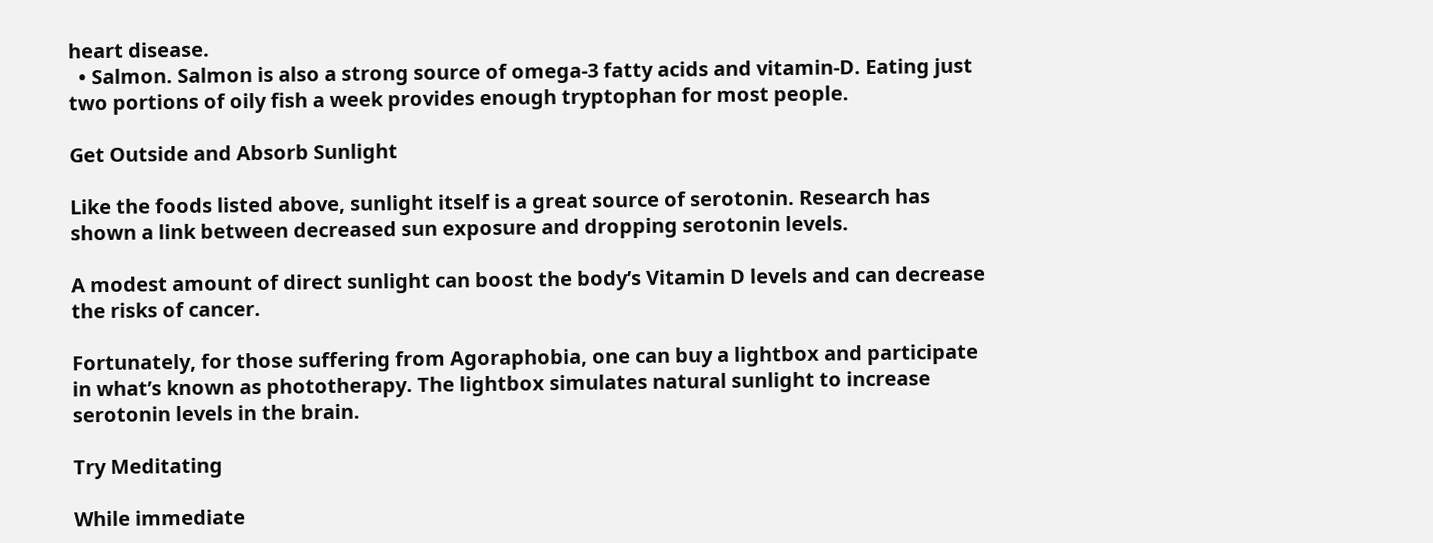heart disease.
  • Salmon. Salmon is also a strong source of omega-3 fatty acids and vitamin-D. Eating just two portions of oily fish a week provides enough tryptophan for most people.

Get Outside and Absorb Sunlight

Like the foods listed above, sunlight itself is a great source of serotonin. Research has shown a link between decreased sun exposure and dropping serotonin levels.

A modest amount of direct sunlight can boost the body’s Vitamin D levels and can decrease the risks of cancer.

Fortunately, for those suffering from Agoraphobia, one can buy a lightbox and participate in what’s known as phototherapy. The lightbox simulates natural sunlight to increase serotonin levels in the brain.

Try Meditating

While immediate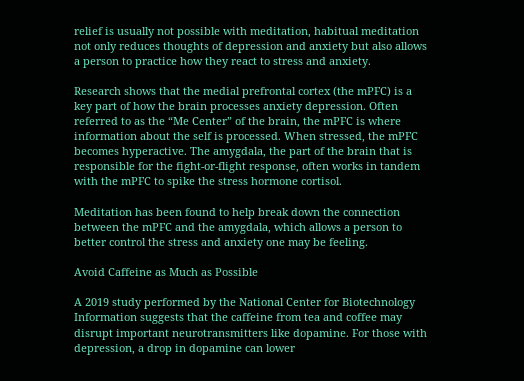relief is usually not possible with meditation, habitual meditation not only reduces thoughts of depression and anxiety but also allows a person to practice how they react to stress and anxiety.

Research shows that the medial prefrontal cortex (the mPFC) is a key part of how the brain processes anxiety depression. Often referred to as the “Me Center” of the brain, the mPFC is where information about the self is processed. When stressed, the mPFC becomes hyperactive. The amygdala, the part of the brain that is responsible for the fight-or-flight response, often works in tandem with the mPFC to spike the stress hormone cortisol.

Meditation has been found to help break down the connection between the mPFC and the amygdala, which allows a person to better control the stress and anxiety one may be feeling.

Avoid Caffeine as Much as Possible

A 2019 study performed by the National Center for Biotechnology Information suggests that the caffeine from tea and coffee may disrupt important neurotransmitters like dopamine. For those with depression, a drop in dopamine can lower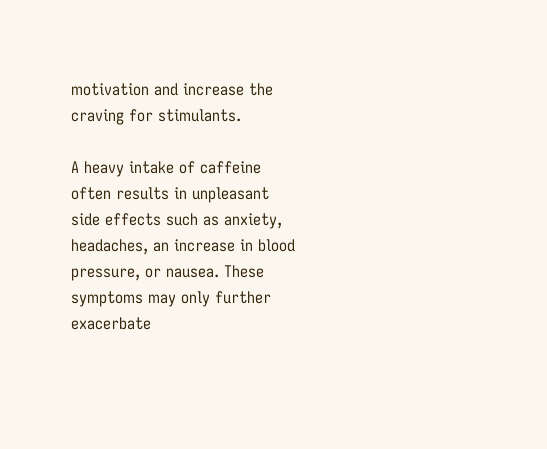motivation and increase the craving for stimulants.

A heavy intake of caffeine often results in unpleasant side effects such as anxiety, headaches, an increase in blood pressure, or nausea. These symptoms may only further exacerbate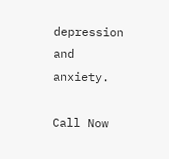depression and anxiety.

Call Now